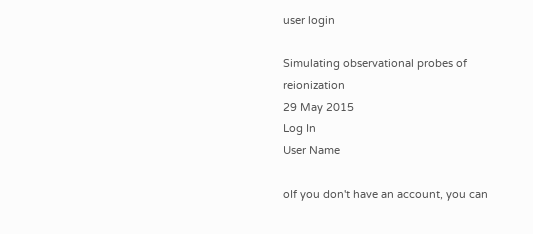user login

Simulating observational probes of reionization
29 May 2015
Log In
User Name

oIf you don't have an account, you can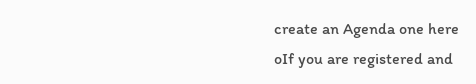create an Agenda one here
oIf you are registered and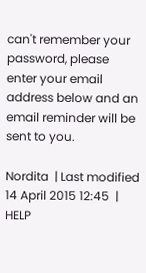can't remember your password, please enter your email address below and an email reminder will be sent to you.

Nordita  | Last modified 14 April 2015 12:45  |  HELP